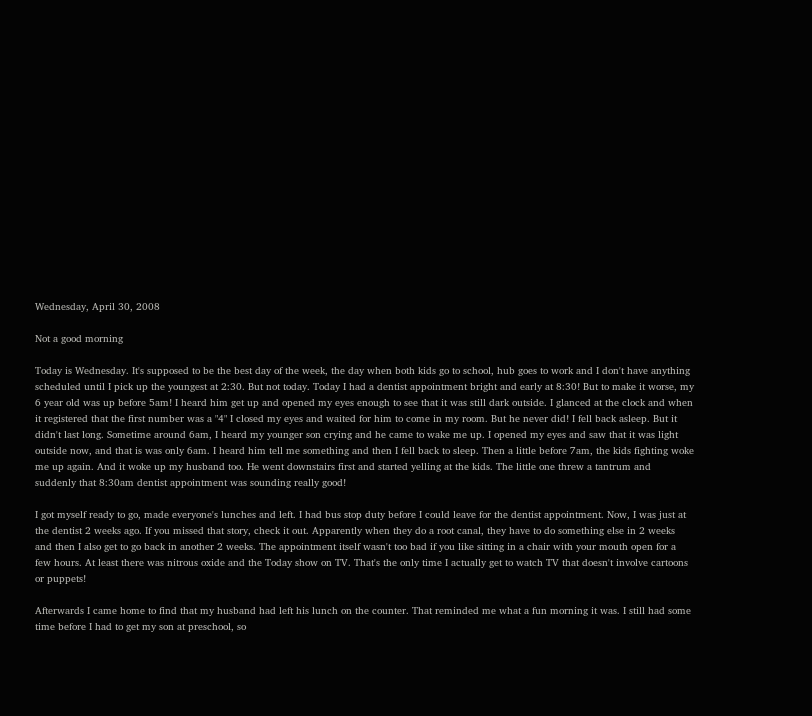Wednesday, April 30, 2008

Not a good morning

Today is Wednesday. It's supposed to be the best day of the week, the day when both kids go to school, hub goes to work and I don't have anything scheduled until I pick up the youngest at 2:30. But not today. Today I had a dentist appointment bright and early at 8:30! But to make it worse, my 6 year old was up before 5am! I heard him get up and opened my eyes enough to see that it was still dark outside. I glanced at the clock and when it registered that the first number was a "4" I closed my eyes and waited for him to come in my room. But he never did! I fell back asleep. But it didn't last long. Sometime around 6am, I heard my younger son crying and he came to wake me up. I opened my eyes and saw that it was light outside now, and that is was only 6am. I heard him tell me something and then I fell back to sleep. Then a little before 7am, the kids fighting woke me up again. And it woke up my husband too. He went downstairs first and started yelling at the kids. The little one threw a tantrum and suddenly that 8:30am dentist appointment was sounding really good!

I got myself ready to go, made everyone's lunches and left. I had bus stop duty before I could leave for the dentist appointment. Now, I was just at the dentist 2 weeks ago. If you missed that story, check it out. Apparently when they do a root canal, they have to do something else in 2 weeks and then I also get to go back in another 2 weeks. The appointment itself wasn't too bad if you like sitting in a chair with your mouth open for a few hours. At least there was nitrous oxide and the Today show on TV. That's the only time I actually get to watch TV that doesn't involve cartoons or puppets!

Afterwards I came home to find that my husband had left his lunch on the counter. That reminded me what a fun morning it was. I still had some time before I had to get my son at preschool, so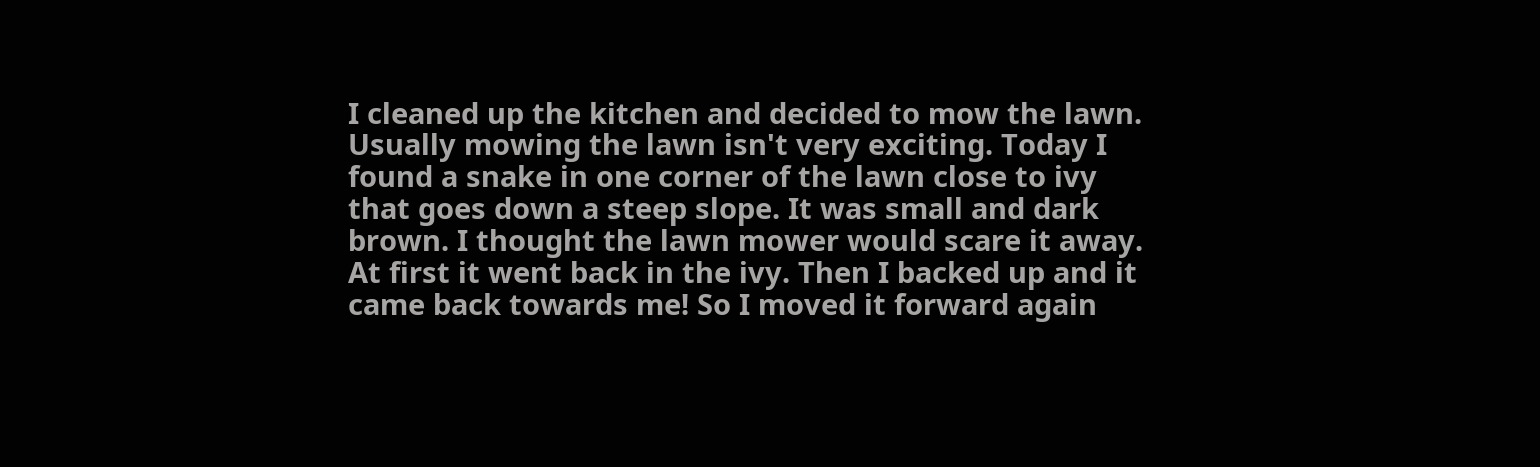I cleaned up the kitchen and decided to mow the lawn. Usually mowing the lawn isn't very exciting. Today I found a snake in one corner of the lawn close to ivy that goes down a steep slope. It was small and dark brown. I thought the lawn mower would scare it away. At first it went back in the ivy. Then I backed up and it came back towards me! So I moved it forward again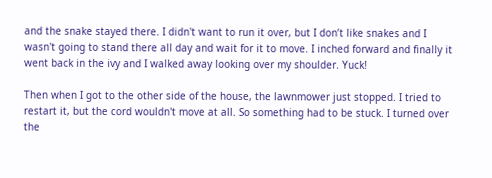and the snake stayed there. I didn't want to run it over, but I don’t like snakes and I wasn't going to stand there all day and wait for it to move. I inched forward and finally it went back in the ivy and I walked away looking over my shoulder. Yuck!

Then when I got to the other side of the house, the lawnmower just stopped. I tried to restart it, but the cord wouldn't move at all. So something had to be stuck. I turned over the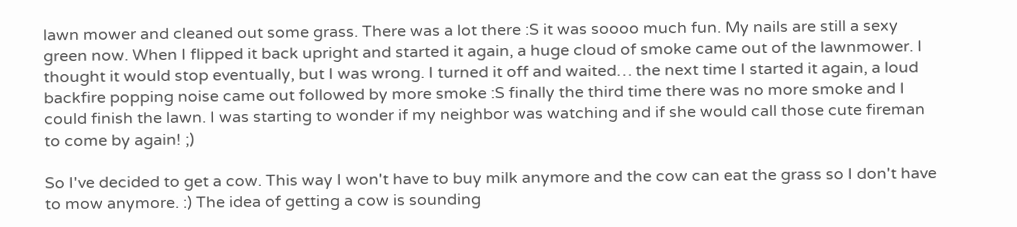lawn mower and cleaned out some grass. There was a lot there :S it was soooo much fun. My nails are still a sexy green now. When I flipped it back upright and started it again, a huge cloud of smoke came out of the lawnmower. I thought it would stop eventually, but I was wrong. I turned it off and waited… the next time I started it again, a loud backfire popping noise came out followed by more smoke :S finally the third time there was no more smoke and I could finish the lawn. I was starting to wonder if my neighbor was watching and if she would call those cute fireman to come by again! ;)

So I've decided to get a cow. This way I won't have to buy milk anymore and the cow can eat the grass so I don't have to mow anymore. :) The idea of getting a cow is sounding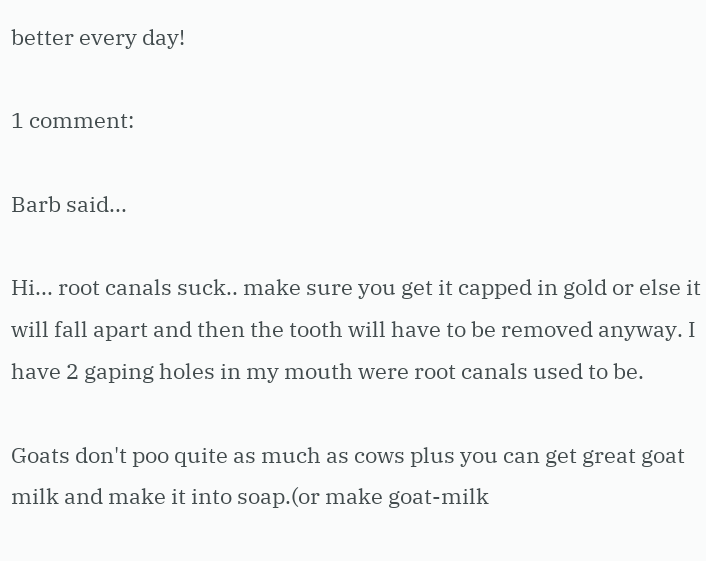better every day!

1 comment:

Barb said...

Hi... root canals suck.. make sure you get it capped in gold or else it will fall apart and then the tooth will have to be removed anyway. I have 2 gaping holes in my mouth were root canals used to be.

Goats don't poo quite as much as cows plus you can get great goat milk and make it into soap.(or make goat-milk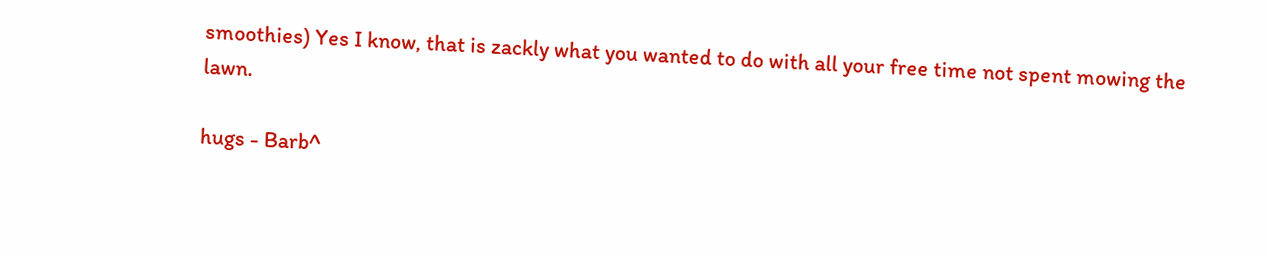smoothies) Yes I know, that is zackly what you wanted to do with all your free time not spent mowing the lawn.

hugs - Barb^